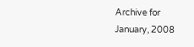Archive for January, 2008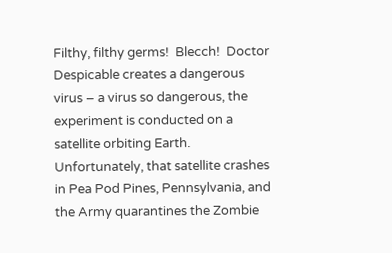Filthy, filthy germs!  Blecch!  Doctor Despicable creates a dangerous virus – a virus so dangerous, the experiment is conducted on a satellite orbiting Earth. Unfortunately, that satellite crashes in Pea Pod Pines, Pennsylvania, and the Army quarantines the Zombie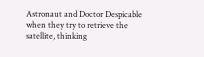Astronaut and Doctor Despicable when they try to retrieve the satellite, thinking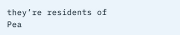they’re residents of Pea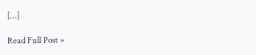[…]

Read Full Post »